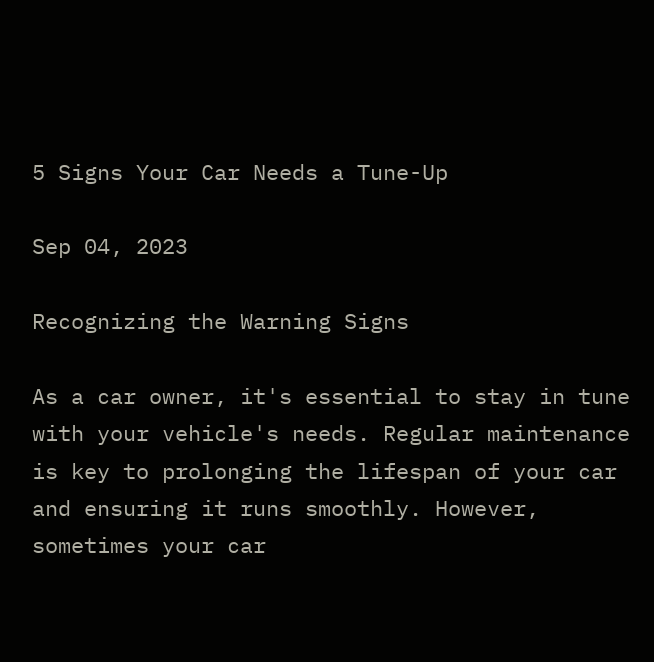5 Signs Your Car Needs a Tune-Up

Sep 04, 2023

Recognizing the Warning Signs

As a car owner, it's essential to stay in tune with your vehicle's needs. Regular maintenance is key to prolonging the lifespan of your car and ensuring it runs smoothly. However, sometimes your car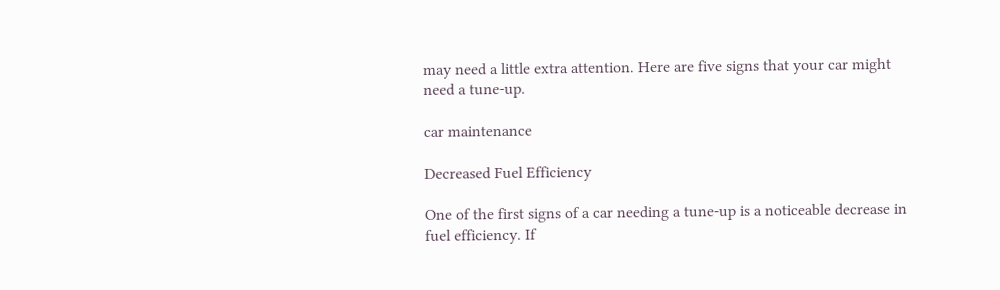may need a little extra attention. Here are five signs that your car might need a tune-up.

car maintenance

Decreased Fuel Efficiency

One of the first signs of a car needing a tune-up is a noticeable decrease in fuel efficiency. If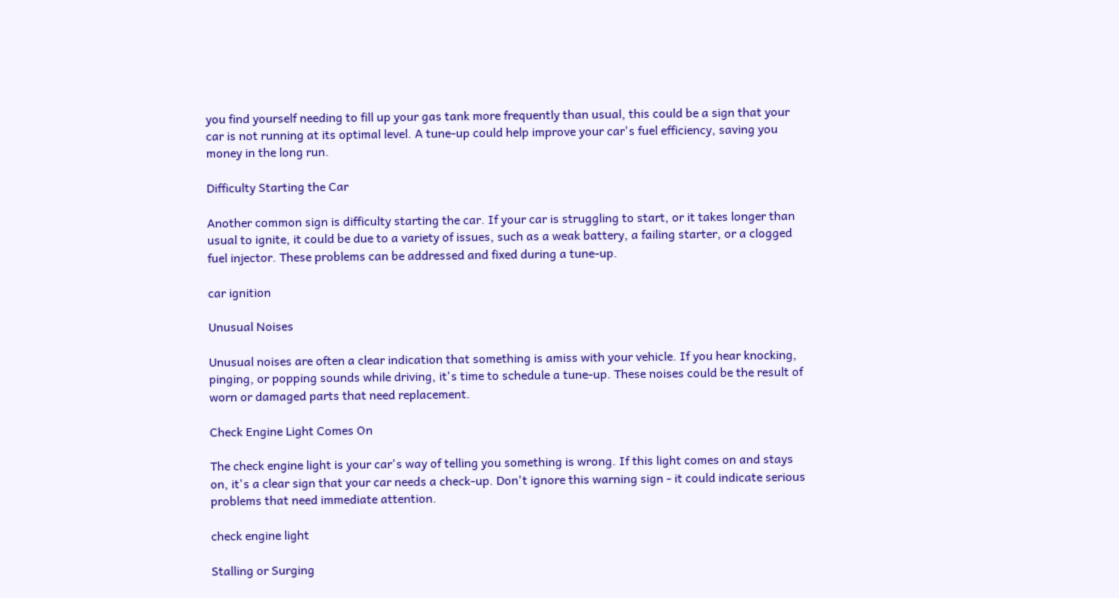you find yourself needing to fill up your gas tank more frequently than usual, this could be a sign that your car is not running at its optimal level. A tune-up could help improve your car's fuel efficiency, saving you money in the long run.

Difficulty Starting the Car

Another common sign is difficulty starting the car. If your car is struggling to start, or it takes longer than usual to ignite, it could be due to a variety of issues, such as a weak battery, a failing starter, or a clogged fuel injector. These problems can be addressed and fixed during a tune-up.

car ignition

Unusual Noises

Unusual noises are often a clear indication that something is amiss with your vehicle. If you hear knocking, pinging, or popping sounds while driving, it's time to schedule a tune-up. These noises could be the result of worn or damaged parts that need replacement.

Check Engine Light Comes On

The check engine light is your car's way of telling you something is wrong. If this light comes on and stays on, it's a clear sign that your car needs a check-up. Don't ignore this warning sign - it could indicate serious problems that need immediate attention.

check engine light

Stalling or Surging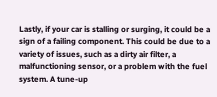Lastly, if your car is stalling or surging, it could be a sign of a failing component. This could be due to a variety of issues, such as a dirty air filter, a malfunctioning sensor, or a problem with the fuel system. A tune-up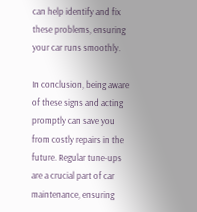can help identify and fix these problems, ensuring your car runs smoothly.

In conclusion, being aware of these signs and acting promptly can save you from costly repairs in the future. Regular tune-ups are a crucial part of car maintenance, ensuring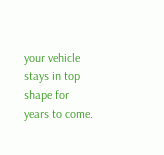your vehicle stays in top shape for years to come.